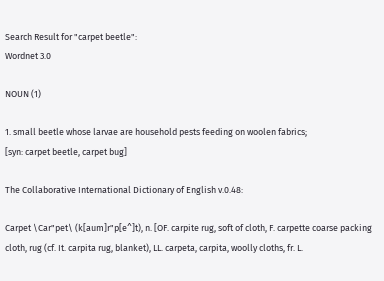Search Result for "carpet beetle":
Wordnet 3.0

NOUN (1)

1. small beetle whose larvae are household pests feeding on woolen fabrics;
[syn: carpet beetle, carpet bug]

The Collaborative International Dictionary of English v.0.48:

Carpet \Car"pet\ (k[aum]r"p[e^]t), n. [OF. carpite rug, soft of cloth, F. carpette coarse packing cloth, rug (cf. It. carpita rug, blanket), LL. carpeta, carpita, woolly cloths, fr. L.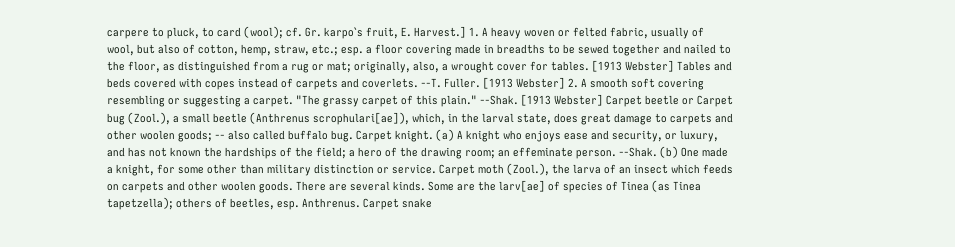carpere to pluck, to card (wool); cf. Gr. karpo`s fruit, E. Harvest.] 1. A heavy woven or felted fabric, usually of wool, but also of cotton, hemp, straw, etc.; esp. a floor covering made in breadths to be sewed together and nailed to the floor, as distinguished from a rug or mat; originally, also, a wrought cover for tables. [1913 Webster] Tables and beds covered with copes instead of carpets and coverlets. --T. Fuller. [1913 Webster] 2. A smooth soft covering resembling or suggesting a carpet. "The grassy carpet of this plain." --Shak. [1913 Webster] Carpet beetle or Carpet bug (Zool.), a small beetle (Anthrenus scrophulari[ae]), which, in the larval state, does great damage to carpets and other woolen goods; -- also called buffalo bug. Carpet knight. (a) A knight who enjoys ease and security, or luxury, and has not known the hardships of the field; a hero of the drawing room; an effeminate person. --Shak. (b) One made a knight, for some other than military distinction or service. Carpet moth (Zool.), the larva of an insect which feeds on carpets and other woolen goods. There are several kinds. Some are the larv[ae] of species of Tinea (as Tinea tapetzella); others of beetles, esp. Anthrenus. Carpet snake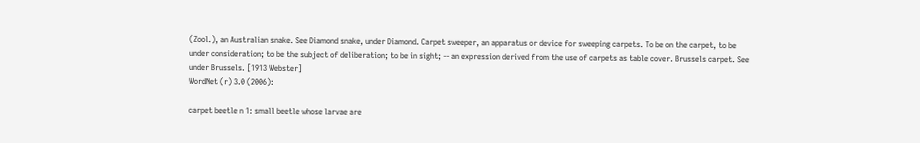(Zool.), an Australian snake. See Diamond snake, under Diamond. Carpet sweeper, an apparatus or device for sweeping carpets. To be on the carpet, to be under consideration; to be the subject of deliberation; to be in sight; -- an expression derived from the use of carpets as table cover. Brussels carpet. See under Brussels. [1913 Webster]
WordNet (r) 3.0 (2006):

carpet beetle n 1: small beetle whose larvae are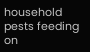household pests feeding on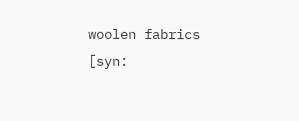woolen fabrics [syn: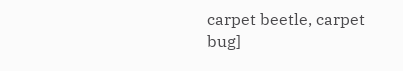carpet beetle, carpet bug]